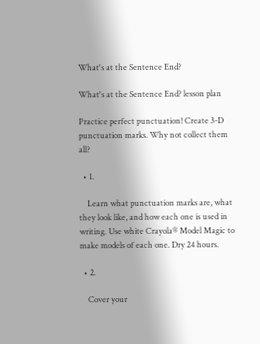What's at the Sentence End?

What's at the Sentence End? lesson plan

Practice perfect punctuation! Create 3-D punctuation marks. Why not collect them all?

  • 1.

    Learn what punctuation marks are, what they look like, and how each one is used in writing. Use white Crayola® Model Magic to make models of each one. Dry 24 hours.

  • 2.

    Cover your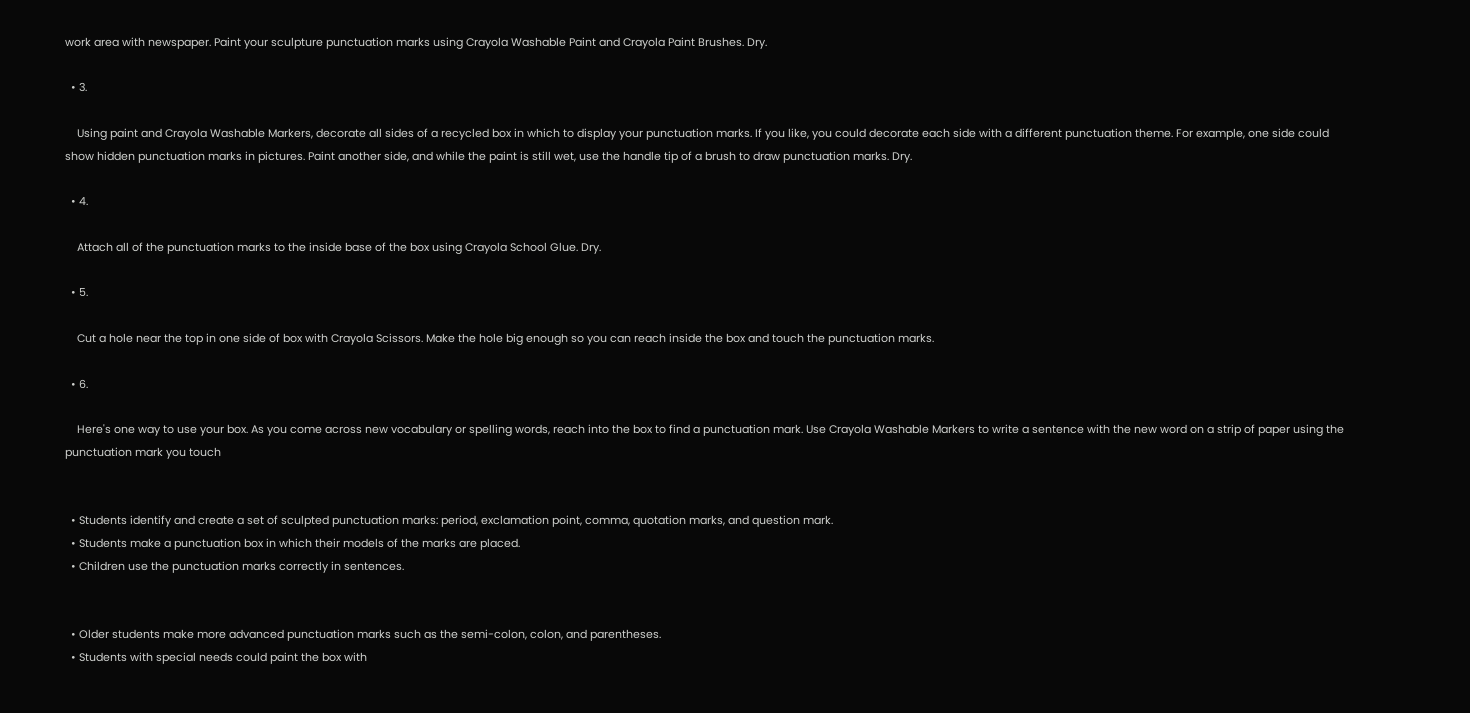work area with newspaper. Paint your sculpture punctuation marks using Crayola Washable Paint and Crayola Paint Brushes. Dry.

  • 3.

    Using paint and Crayola Washable Markers, decorate all sides of a recycled box in which to display your punctuation marks. If you like, you could decorate each side with a different punctuation theme. For example, one side could show hidden punctuation marks in pictures. Paint another side, and while the paint is still wet, use the handle tip of a brush to draw punctuation marks. Dry.

  • 4.

    Attach all of the punctuation marks to the inside base of the box using Crayola School Glue. Dry.

  • 5.

    Cut a hole near the top in one side of box with Crayola Scissors. Make the hole big enough so you can reach inside the box and touch the punctuation marks.

  • 6.

    Here's one way to use your box. As you come across new vocabulary or spelling words, reach into the box to find a punctuation mark. Use Crayola Washable Markers to write a sentence with the new word on a strip of paper using the punctuation mark you touch


  • Students identify and create a set of sculpted punctuation marks: period, exclamation point, comma, quotation marks, and question mark.
  • Students make a punctuation box in which their models of the marks are placed.
  • Children use the punctuation marks correctly in sentences.


  • Older students make more advanced punctuation marks such as the semi-colon, colon, and parentheses.
  • Students with special needs could paint the box with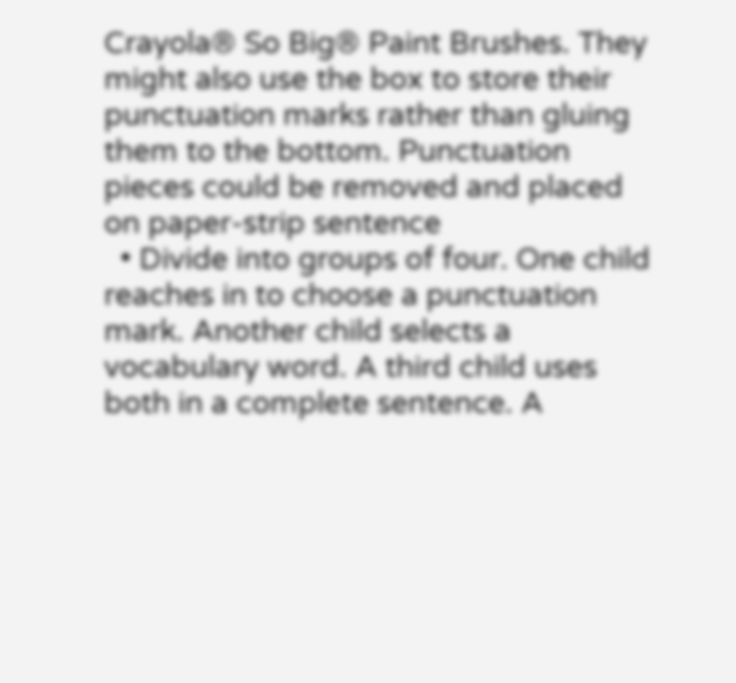Crayola® So Big® Paint Brushes. They might also use the box to store their punctuation marks rather than gluing them to the bottom. Punctuation pieces could be removed and placed on paper-strip sentence
  • Divide into groups of four. One child reaches in to choose a punctuation mark. Another child selects a vocabulary word. A third child uses both in a complete sentence. A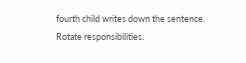fourth child writes down the sentence. Rotate responsibilities.